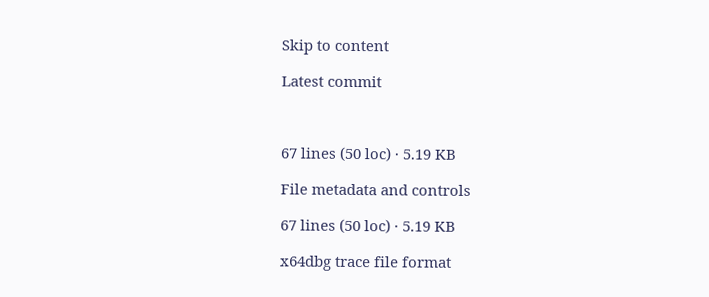Skip to content

Latest commit



67 lines (50 loc) · 5.19 KB

File metadata and controls

67 lines (50 loc) · 5.19 KB

x64dbg trace file format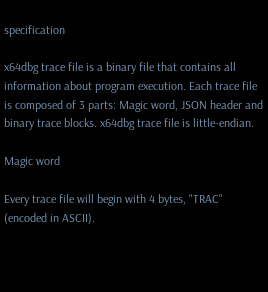specification

x64dbg trace file is a binary file that contains all information about program execution. Each trace file is composed of 3 parts: Magic word, JSON header and binary trace blocks. x64dbg trace file is little-endian.

Magic word

Every trace file will begin with 4 bytes, "TRAC" (encoded in ASCII).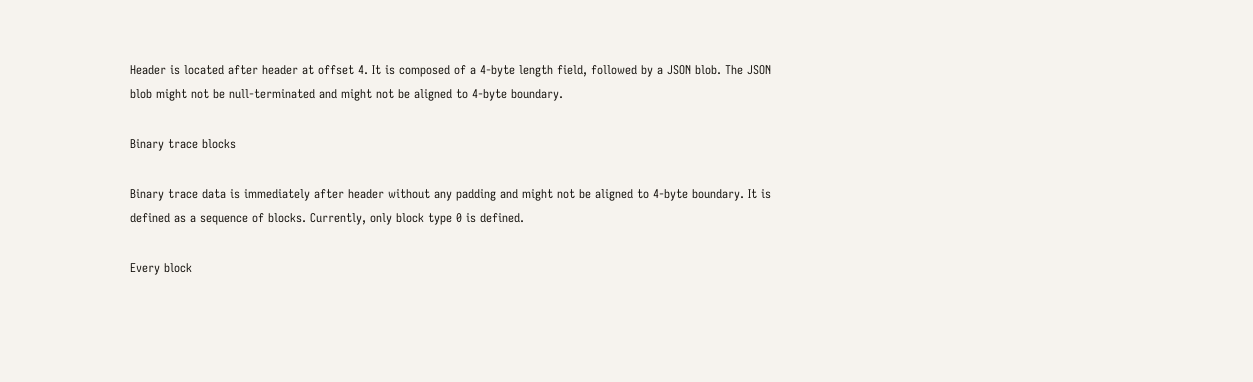Header is located after header at offset 4. It is composed of a 4-byte length field, followed by a JSON blob. The JSON blob might not be null-terminated and might not be aligned to 4-byte boundary.

Binary trace blocks

Binary trace data is immediately after header without any padding and might not be aligned to 4-byte boundary. It is defined as a sequence of blocks. Currently, only block type 0 is defined.

Every block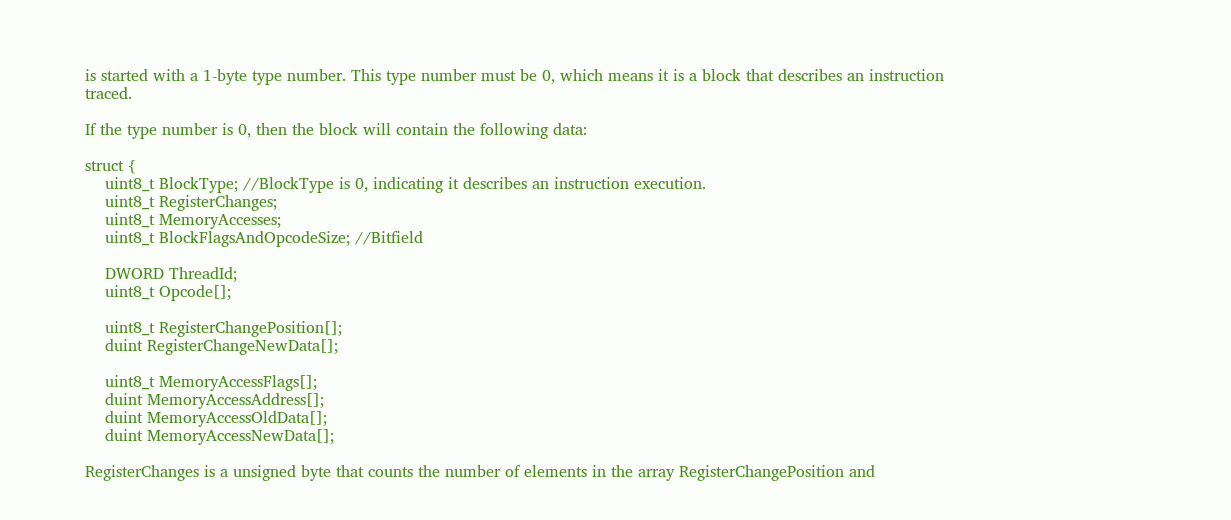is started with a 1-byte type number. This type number must be 0, which means it is a block that describes an instruction traced.

If the type number is 0, then the block will contain the following data:

struct {
    uint8_t BlockType; //BlockType is 0, indicating it describes an instruction execution.
    uint8_t RegisterChanges;
    uint8_t MemoryAccesses;
    uint8_t BlockFlagsAndOpcodeSize; //Bitfield

    DWORD ThreadId;
    uint8_t Opcode[];

    uint8_t RegisterChangePosition[];
    duint RegisterChangeNewData[];

    uint8_t MemoryAccessFlags[];
    duint MemoryAccessAddress[];
    duint MemoryAccessOldData[];
    duint MemoryAccessNewData[];

RegisterChanges is a unsigned byte that counts the number of elements in the array RegisterChangePosition and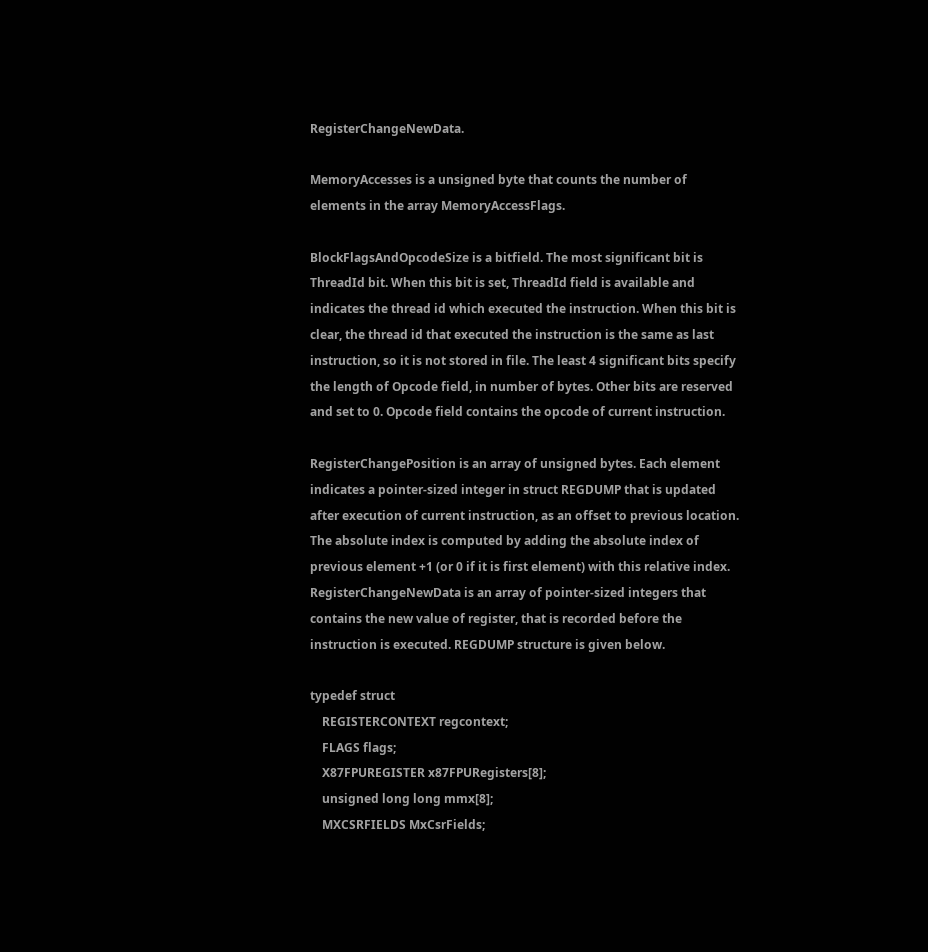RegisterChangeNewData.

MemoryAccesses is a unsigned byte that counts the number of elements in the array MemoryAccessFlags.

BlockFlagsAndOpcodeSize is a bitfield. The most significant bit is ThreadId bit. When this bit is set, ThreadId field is available and indicates the thread id which executed the instruction. When this bit is clear, the thread id that executed the instruction is the same as last instruction, so it is not stored in file. The least 4 significant bits specify the length of Opcode field, in number of bytes. Other bits are reserved and set to 0. Opcode field contains the opcode of current instruction.

RegisterChangePosition is an array of unsigned bytes. Each element indicates a pointer-sized integer in struct REGDUMP that is updated after execution of current instruction, as an offset to previous location. The absolute index is computed by adding the absolute index of previous element +1 (or 0 if it is first element) with this relative index. RegisterChangeNewData is an array of pointer-sized integers that contains the new value of register, that is recorded before the instruction is executed. REGDUMP structure is given below.

typedef struct
    REGISTERCONTEXT regcontext;
    FLAGS flags;
    X87FPUREGISTER x87FPURegisters[8];
    unsigned long long mmx[8];
    MXCSRFIELDS MxCsrFields;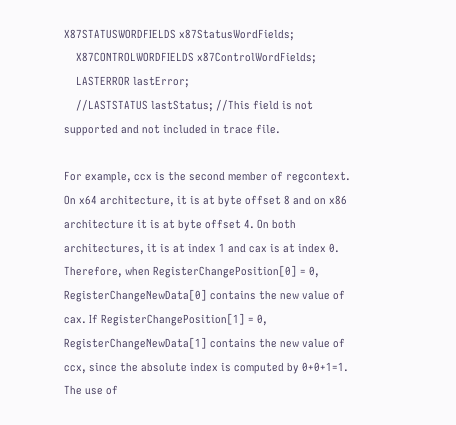X87STATUSWORDFIELDS x87StatusWordFields;
    X87CONTROLWORDFIELDS x87ControlWordFields;
    LASTERROR lastError;
    //LASTSTATUS lastStatus; //This field is not supported and not included in trace file.

For example, ccx is the second member of regcontext. On x64 architecture, it is at byte offset 8 and on x86 architecture it is at byte offset 4. On both architectures, it is at index 1 and cax is at index 0. Therefore, when RegisterChangePosition[0] = 0, RegisterChangeNewData[0] contains the new value of cax. If RegisterChangePosition[1] = 0, RegisterChangeNewData[1] contains the new value of ccx, since the absolute index is computed by 0+0+1=1. The use of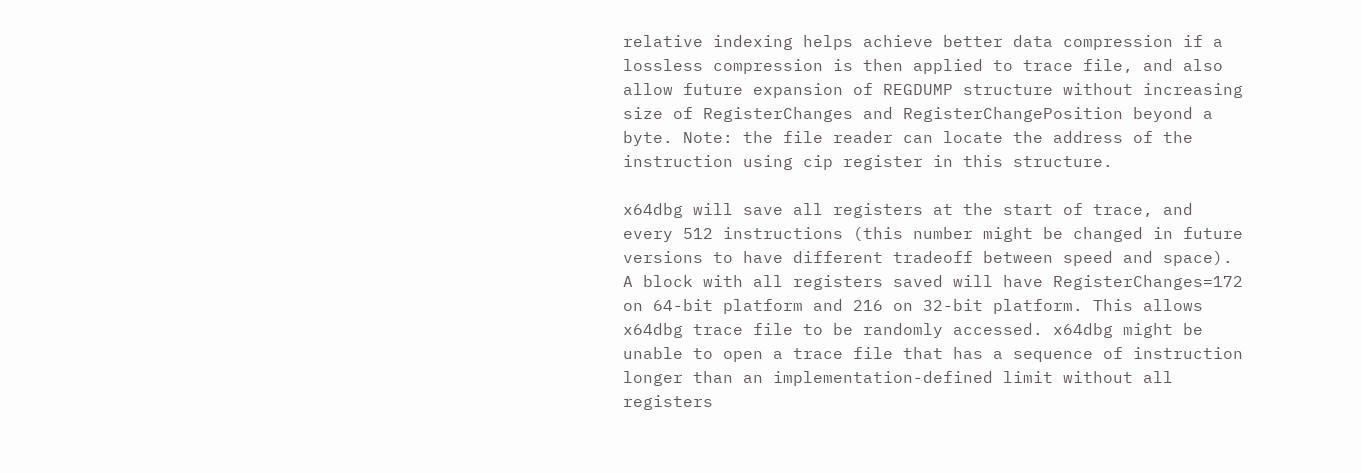relative indexing helps achieve better data compression if a lossless compression is then applied to trace file, and also allow future expansion of REGDUMP structure without increasing size of RegisterChanges and RegisterChangePosition beyond a byte. Note: the file reader can locate the address of the instruction using cip register in this structure.

x64dbg will save all registers at the start of trace, and every 512 instructions (this number might be changed in future versions to have different tradeoff between speed and space). A block with all registers saved will have RegisterChanges=172 on 64-bit platform and 216 on 32-bit platform. This allows x64dbg trace file to be randomly accessed. x64dbg might be unable to open a trace file that has a sequence of instruction longer than an implementation-defined limit without all registers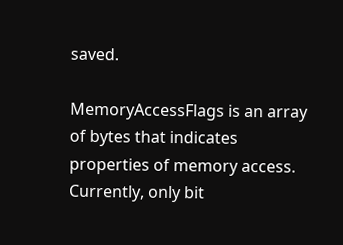saved.

MemoryAccessFlags is an array of bytes that indicates properties of memory access. Currently, only bit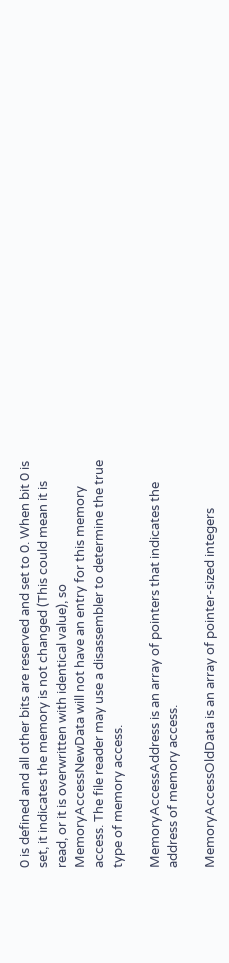0 is defined and all other bits are reserved and set to 0. When bit 0 is set, it indicates the memory is not changed (This could mean it is read, or it is overwritten with identical value), so MemoryAccessNewData will not have an entry for this memory access. The file reader may use a disassembler to determine the true type of memory access.

MemoryAccessAddress is an array of pointers that indicates the address of memory access.

MemoryAccessOldData is an array of pointer-sized integers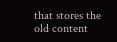that stores the old content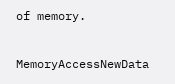of memory.

MemoryAccessNewData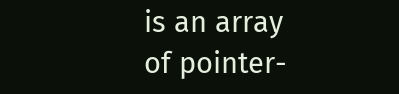is an array of pointer-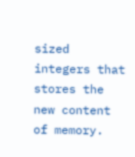sized integers that stores the new content of memory.